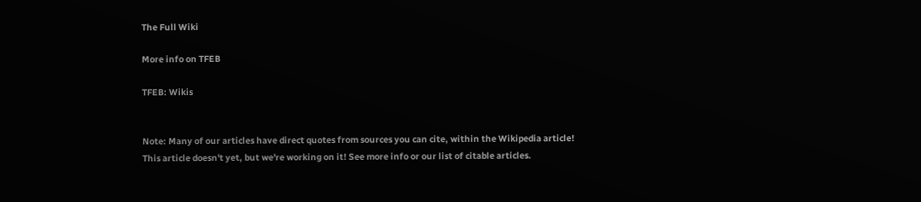The Full Wiki

More info on TFEB

TFEB: Wikis


Note: Many of our articles have direct quotes from sources you can cite, within the Wikipedia article! This article doesn't yet, but we're working on it! See more info or our list of citable articles.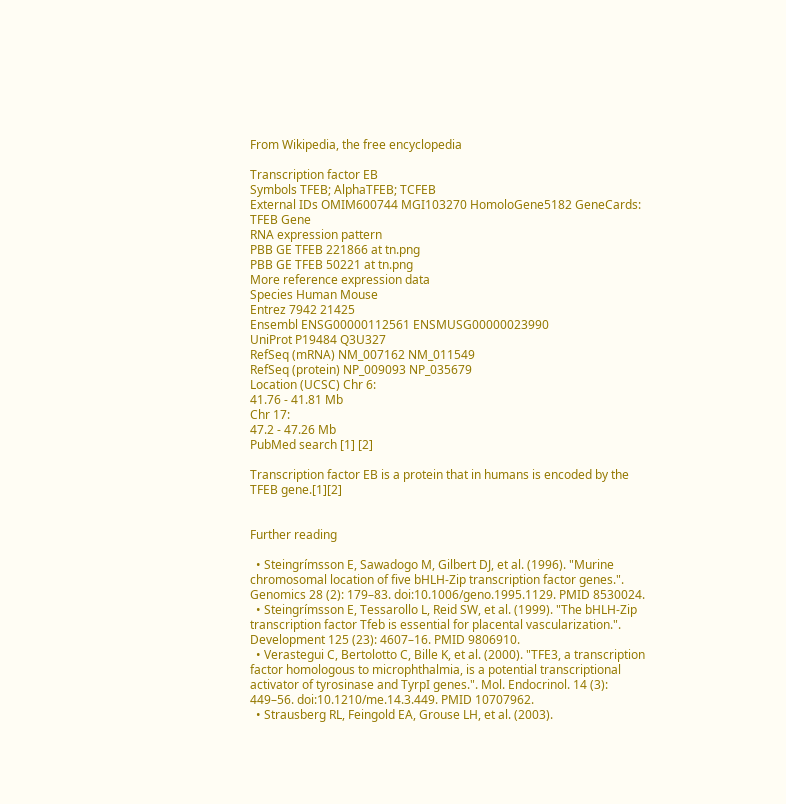From Wikipedia, the free encyclopedia

Transcription factor EB
Symbols TFEB; AlphaTFEB; TCFEB
External IDs OMIM600744 MGI103270 HomoloGene5182 GeneCards: TFEB Gene
RNA expression pattern
PBB GE TFEB 221866 at tn.png
PBB GE TFEB 50221 at tn.png
More reference expression data
Species Human Mouse
Entrez 7942 21425
Ensembl ENSG00000112561 ENSMUSG00000023990
UniProt P19484 Q3U327
RefSeq (mRNA) NM_007162 NM_011549
RefSeq (protein) NP_009093 NP_035679
Location (UCSC) Chr 6:
41.76 - 41.81 Mb
Chr 17:
47.2 - 47.26 Mb
PubMed search [1] [2]

Transcription factor EB is a protein that in humans is encoded by the TFEB gene.[1][2]


Further reading

  • Steingrímsson E, Sawadogo M, Gilbert DJ, et al. (1996). "Murine chromosomal location of five bHLH-Zip transcription factor genes.". Genomics 28 (2): 179–83. doi:10.1006/geno.1995.1129. PMID 8530024.
  • Steingrímsson E, Tessarollo L, Reid SW, et al. (1999). "The bHLH-Zip transcription factor Tfeb is essential for placental vascularization.". Development 125 (23): 4607–16. PMID 9806910.
  • Verastegui C, Bertolotto C, Bille K, et al. (2000). "TFE3, a transcription factor homologous to microphthalmia, is a potential transcriptional activator of tyrosinase and TyrpI genes.". Mol. Endocrinol. 14 (3): 449–56. doi:10.1210/me.14.3.449. PMID 10707962.
  • Strausberg RL, Feingold EA, Grouse LH, et al. (2003).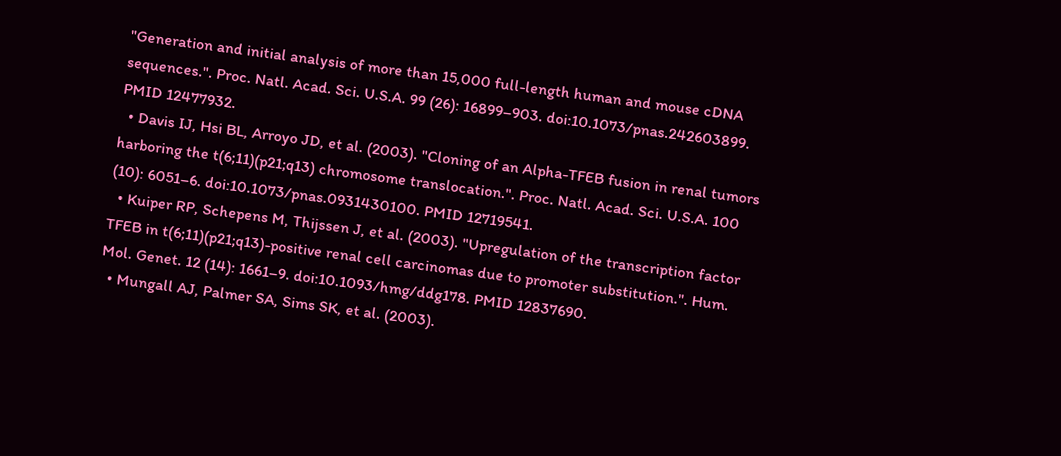"Generation and initial analysis of more than 15,000 full-length human and mouse cDNA sequences.". Proc. Natl. Acad. Sci. U.S.A. 99 (26): 16899–903. doi:10.1073/pnas.242603899. PMID 12477932.
  • Davis IJ, Hsi BL, Arroyo JD, et al. (2003). "Cloning of an Alpha-TFEB fusion in renal tumors harboring the t(6;11)(p21;q13) chromosome translocation.". Proc. Natl. Acad. Sci. U.S.A. 100 (10): 6051–6. doi:10.1073/pnas.0931430100. PMID 12719541.
  • Kuiper RP, Schepens M, Thijssen J, et al. (2003). "Upregulation of the transcription factor TFEB in t(6;11)(p21;q13)-positive renal cell carcinomas due to promoter substitution.". Hum. Mol. Genet. 12 (14): 1661–9. doi:10.1093/hmg/ddg178. PMID 12837690.
  • Mungall AJ, Palmer SA, Sims SK, et al. (2003).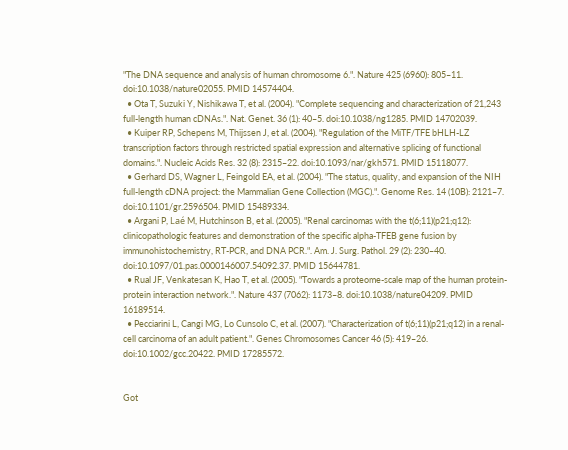"The DNA sequence and analysis of human chromosome 6.". Nature 425 (6960): 805–11. doi:10.1038/nature02055. PMID 14574404.
  • Ota T, Suzuki Y, Nishikawa T, et al. (2004). "Complete sequencing and characterization of 21,243 full-length human cDNAs.". Nat. Genet. 36 (1): 40–5. doi:10.1038/ng1285. PMID 14702039.
  • Kuiper RP, Schepens M, Thijssen J, et al. (2004). "Regulation of the MiTF/TFE bHLH-LZ transcription factors through restricted spatial expression and alternative splicing of functional domains.". Nucleic Acids Res. 32 (8): 2315–22. doi:10.1093/nar/gkh571. PMID 15118077.
  • Gerhard DS, Wagner L, Feingold EA, et al. (2004). "The status, quality, and expansion of the NIH full-length cDNA project: the Mammalian Gene Collection (MGC).". Genome Res. 14 (10B): 2121–7. doi:10.1101/gr.2596504. PMID 15489334.
  • Argani P, Laé M, Hutchinson B, et al. (2005). "Renal carcinomas with the t(6;11)(p21;q12): clinicopathologic features and demonstration of the specific alpha-TFEB gene fusion by immunohistochemistry, RT-PCR, and DNA PCR.". Am. J. Surg. Pathol. 29 (2): 230–40. doi:10.1097/01.pas.0000146007.54092.37. PMID 15644781.
  • Rual JF, Venkatesan K, Hao T, et al. (2005). "Towards a proteome-scale map of the human protein-protein interaction network.". Nature 437 (7062): 1173–8. doi:10.1038/nature04209. PMID 16189514.
  • Pecciarini L, Cangi MG, Lo Cunsolo C, et al. (2007). "Characterization of t(6;11)(p21;q12) in a renal-cell carcinoma of an adult patient.". Genes Chromosomes Cancer 46 (5): 419–26. doi:10.1002/gcc.20422. PMID 17285572.


Got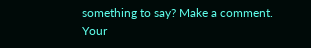something to say? Make a comment.
Your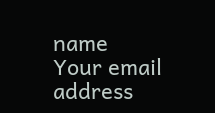name
Your email address